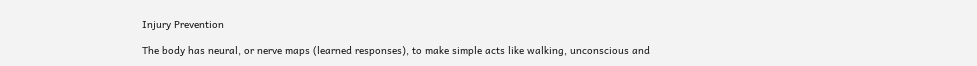Injury Prevention

The body has neural, or nerve maps (learned responses), to make simple acts like walking, unconscious and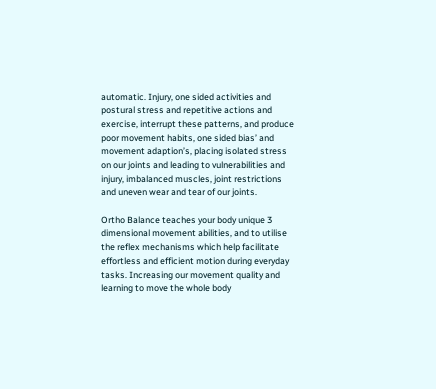automatic. Injury, one sided activities and postural stress and repetitive actions and exercise, interrupt these patterns, and produce poor movement habits, one sided bias’ and movement adaption’s, placing isolated stress on our joints and leading to vulnerabilities and injury, imbalanced muscles, joint restrictions and uneven wear and tear of our joints.

Ortho Balance teaches your body unique 3 dimensional movement abilities, and to utilise the reflex mechanisms which help facilitate effortless and efficient motion during everyday tasks. Increasing our movement quality and learning to move the whole body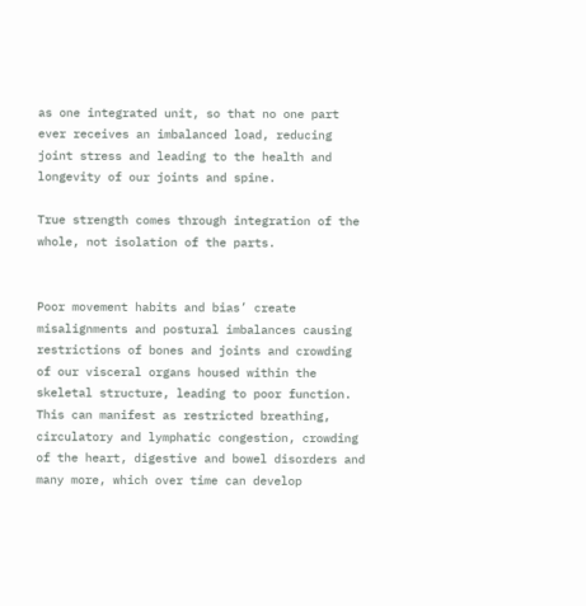as one integrated unit, so that no one part ever receives an imbalanced load, reducing joint stress and leading to the health and longevity of our joints and spine.

True strength comes through integration of the whole, not isolation of the parts.


Poor movement habits and bias’ create misalignments and postural imbalances causing restrictions of bones and joints and crowding of our visceral organs housed within the skeletal structure, leading to poor function. This can manifest as restricted breathing, circulatory and lymphatic congestion, crowding of the heart, digestive and bowel disorders and many more, which over time can develop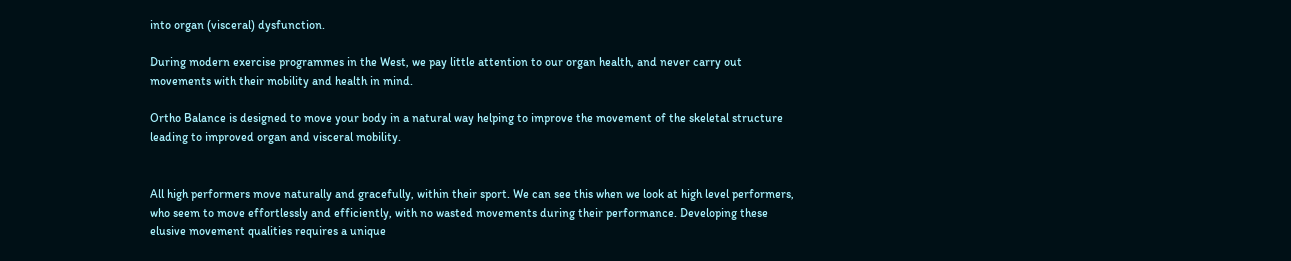into organ (visceral) dysfunction.

During modern exercise programmes in the West, we pay little attention to our organ health, and never carry out movements with their mobility and health in mind.

Ortho Balance is designed to move your body in a natural way helping to improve the movement of the skeletal structure leading to improved organ and visceral mobility.


All high performers move naturally and gracefully, within their sport. We can see this when we look at high level performers, who seem to move effortlessly and efficiently, with no wasted movements during their performance. Developing these elusive movement qualities requires a unique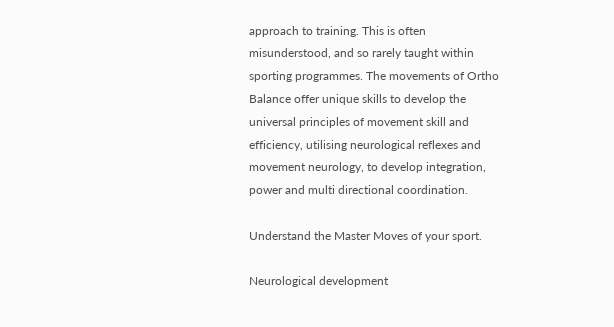approach to training. This is often misunderstood, and so rarely taught within sporting programmes. The movements of Ortho Balance offer unique skills to develop the universal principles of movement skill and efficiency, utilising neurological reflexes and movement neurology, to develop integration, power and multi directional coordination.

Understand the Master Moves of your sport.

Neurological development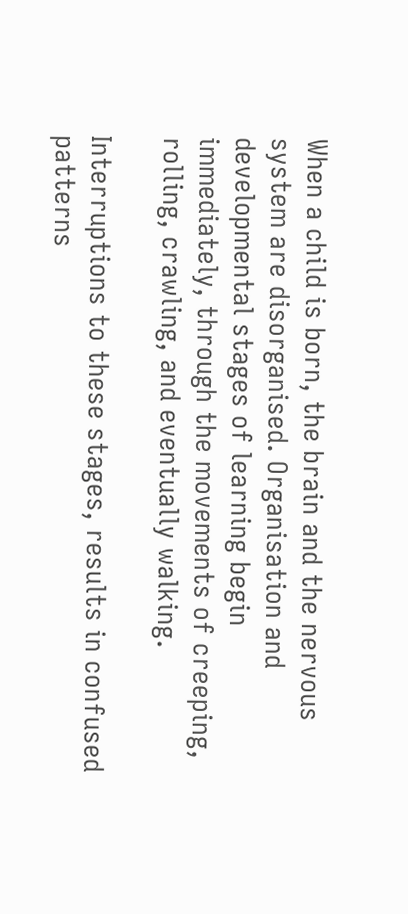When a child is born, the brain and the nervous system are disorganised. Organisation and developmental stages of learning begin immediately, through the movements of creeping, rolling, crawling, and eventually walking.

Interruptions to these stages, results in confused patterns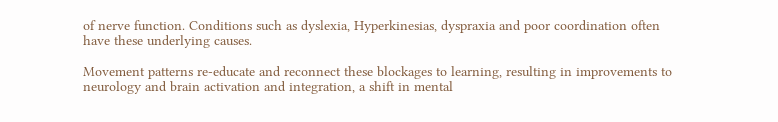of nerve function. Conditions such as dyslexia, Hyperkinesias, dyspraxia and poor coordination often have these underlying causes.

Movement patterns re-educate and reconnect these blockages to learning, resulting in improvements to neurology and brain activation and integration, a shift in mental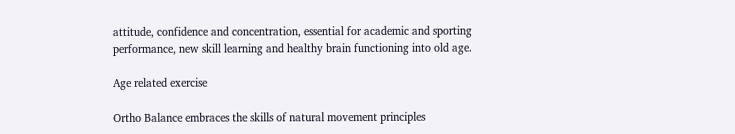attitude, confidence and concentration, essential for academic and sporting performance, new skill learning and healthy brain functioning into old age.

Age related exercise

Ortho Balance embraces the skills of natural movement principles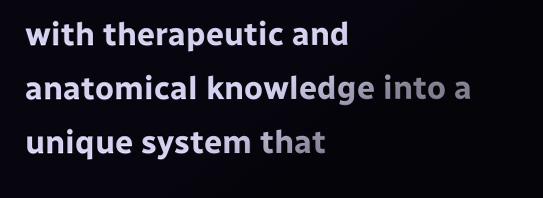with therapeutic and anatomical knowledge into a unique system that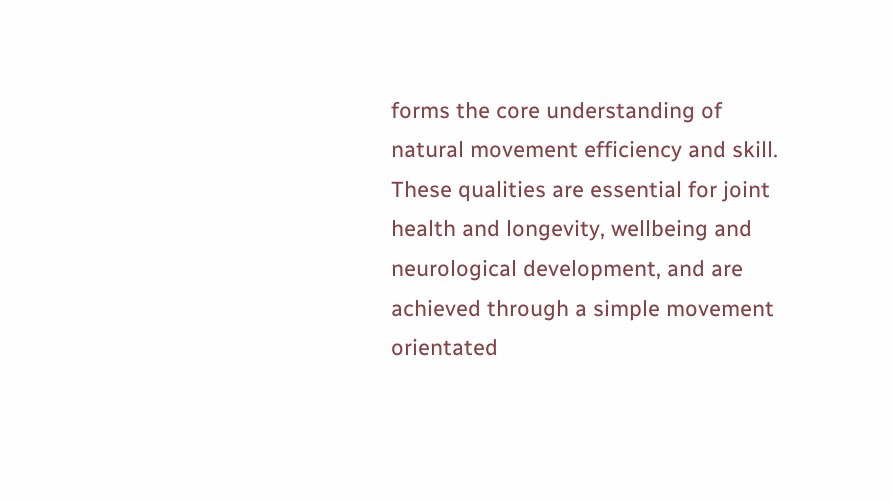forms the core understanding of natural movement efficiency and skill. These qualities are essential for joint health and longevity, wellbeing and neurological development, and are achieved through a simple movement orientated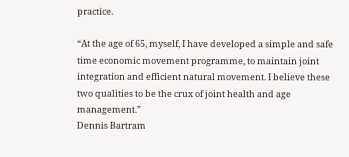practice.

“At the age of 65, myself, I have developed a simple and safe time economic movement programme, to maintain joint integration and efficient natural movement. I believe these two qualities to be the crux of joint health and age management.”
Dennis Bartram